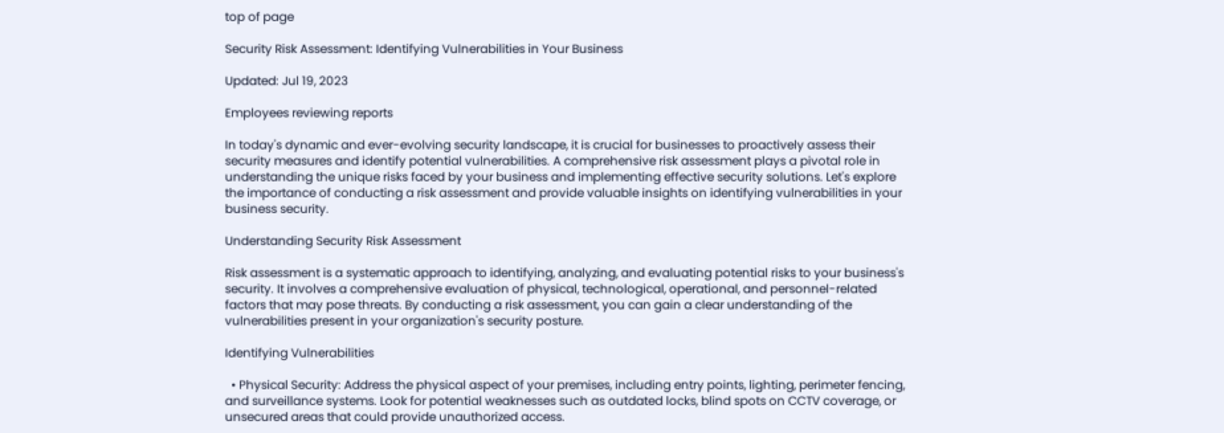top of page

Security Risk Assessment: Identifying Vulnerabilities in Your Business

Updated: Jul 19, 2023

Employees reviewing reports

In today's dynamic and ever-evolving security landscape, it is crucial for businesses to proactively assess their security measures and identify potential vulnerabilities. A comprehensive risk assessment plays a pivotal role in understanding the unique risks faced by your business and implementing effective security solutions. Let's explore the importance of conducting a risk assessment and provide valuable insights on identifying vulnerabilities in your business security.

Understanding Security Risk Assessment

Risk assessment is a systematic approach to identifying, analyzing, and evaluating potential risks to your business's security. It involves a comprehensive evaluation of physical, technological, operational, and personnel-related factors that may pose threats. By conducting a risk assessment, you can gain a clear understanding of the vulnerabilities present in your organization's security posture.

Identifying Vulnerabilities

  • Physical Security: Address the physical aspect of your premises, including entry points, lighting, perimeter fencing, and surveillance systems. Look for potential weaknesses such as outdated locks, blind spots on CCTV coverage, or unsecured areas that could provide unauthorized access.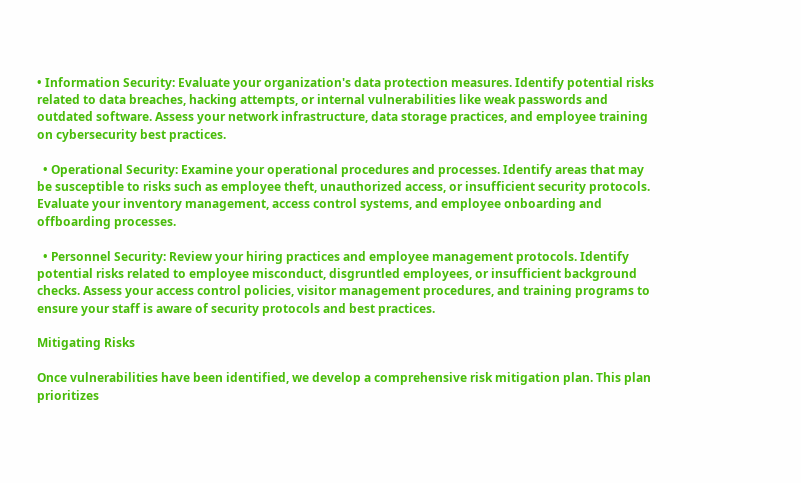• Information Security: Evaluate your organization's data protection measures. Identify potential risks related to data breaches, hacking attempts, or internal vulnerabilities like weak passwords and outdated software. Assess your network infrastructure, data storage practices, and employee training on cybersecurity best practices.

  • Operational Security: Examine your operational procedures and processes. Identify areas that may be susceptible to risks such as employee theft, unauthorized access, or insufficient security protocols. Evaluate your inventory management, access control systems, and employee onboarding and offboarding processes.

  • Personnel Security: Review your hiring practices and employee management protocols. Identify potential risks related to employee misconduct, disgruntled employees, or insufficient background checks. Assess your access control policies, visitor management procedures, and training programs to ensure your staff is aware of security protocols and best practices.

Mitigating Risks

Once vulnerabilities have been identified, we develop a comprehensive risk mitigation plan. This plan prioritizes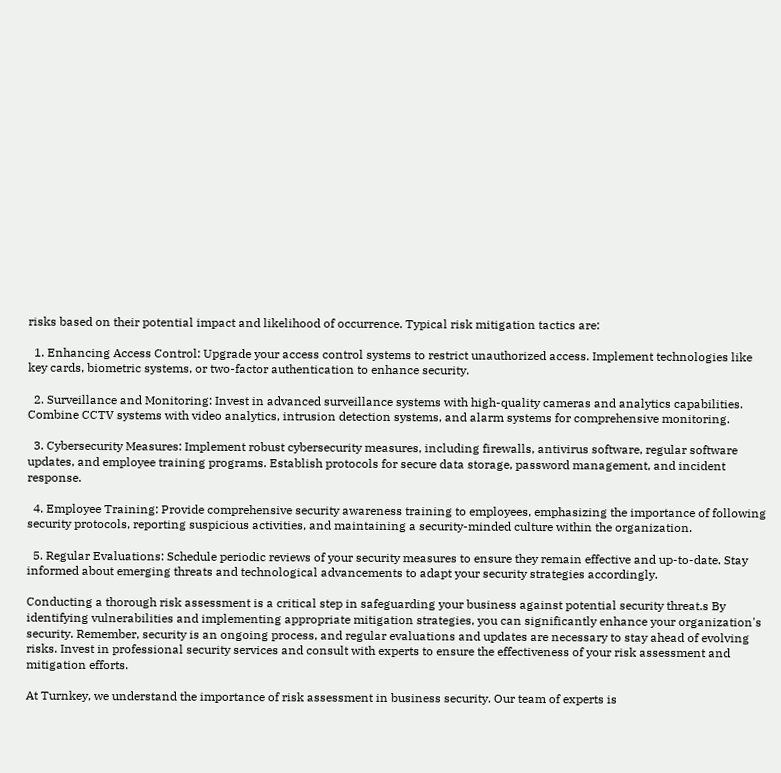risks based on their potential impact and likelihood of occurrence. Typical risk mitigation tactics are:

  1. Enhancing Access Control: Upgrade your access control systems to restrict unauthorized access. Implement technologies like key cards, biometric systems, or two-factor authentication to enhance security.

  2. Surveillance and Monitoring: Invest in advanced surveillance systems with high-quality cameras and analytics capabilities. Combine CCTV systems with video analytics, intrusion detection systems, and alarm systems for comprehensive monitoring.

  3. Cybersecurity Measures: Implement robust cybersecurity measures, including firewalls, antivirus software, regular software updates, and employee training programs. Establish protocols for secure data storage, password management, and incident response.

  4. Employee Training: Provide comprehensive security awareness training to employees, emphasizing the importance of following security protocols, reporting suspicious activities, and maintaining a security-minded culture within the organization.

  5. Regular Evaluations: Schedule periodic reviews of your security measures to ensure they remain effective and up-to-date. Stay informed about emerging threats and technological advancements to adapt your security strategies accordingly.

Conducting a thorough risk assessment is a critical step in safeguarding your business against potential security threat.s By identifying vulnerabilities and implementing appropriate mitigation strategies, you can significantly enhance your organization's security. Remember, security is an ongoing process, and regular evaluations and updates are necessary to stay ahead of evolving risks. Invest in professional security services and consult with experts to ensure the effectiveness of your risk assessment and mitigation efforts.

At Turnkey, we understand the importance of risk assessment in business security. Our team of experts is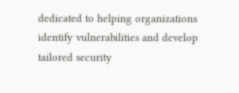dedicated to helping organizations identify vulnerabilities and develop tailored security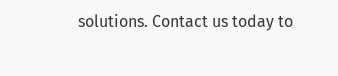solutions. Contact us today to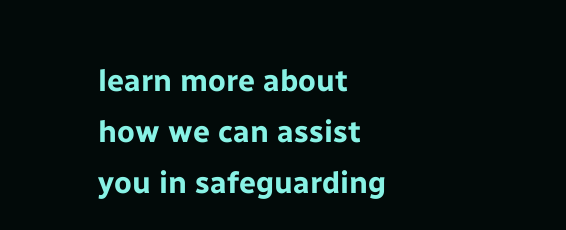learn more about how we can assist you in safeguarding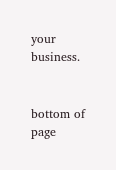your business.


bottom of page